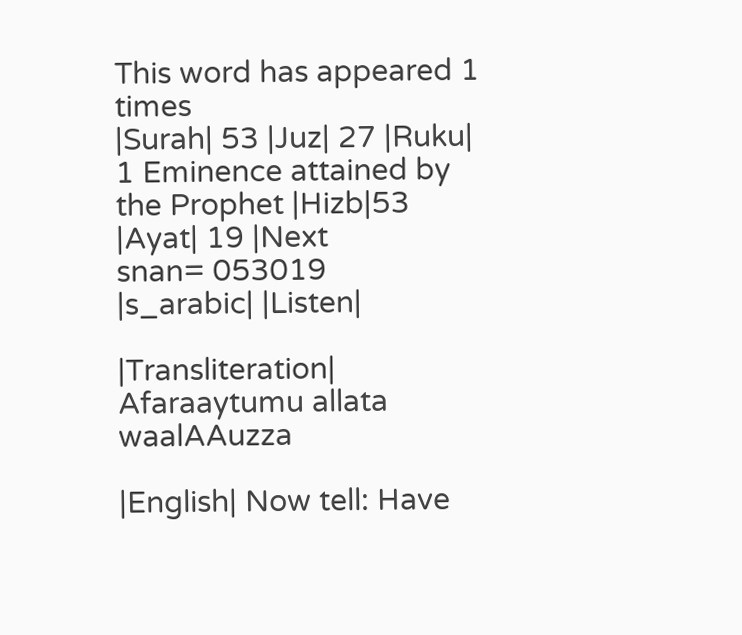This word has appeared 1 times
|Surah| 53 |Juz| 27 |Ruku| 1 Eminence attained by the Prophet |Hizb|53 |Ayat| 19 |Next
snan= 053019
|s_arabic| |Listen|

|Transliteration| Afaraaytumu allata waalAAuzza

|English| Now tell: Have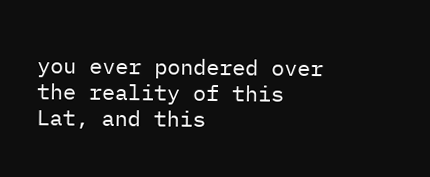you ever pondered over the reality of this Lat, and this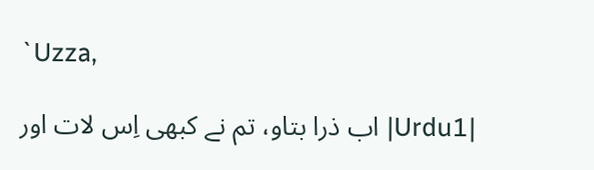`Uzza,

|Urdu1| اب ذرا بتاو، تم نے کبھی اِس لات اور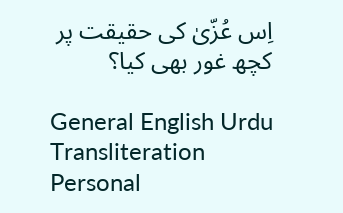اِس عُزّیٰ کی حقیقت پر کچھ غور بھی کیا؟

General English Urdu Transliteration Personal